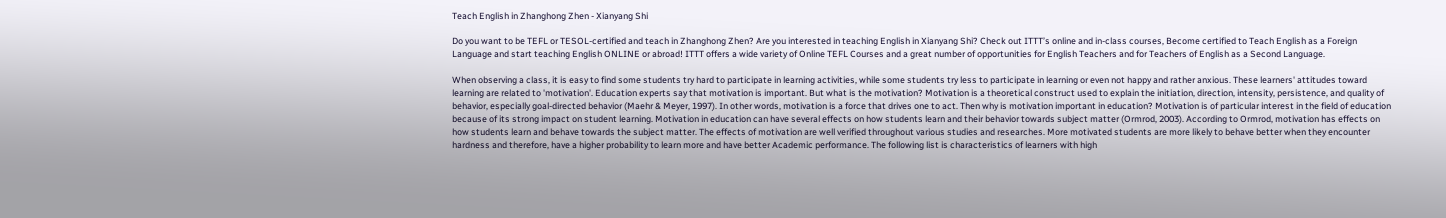Teach English in Zhanghong Zhen - Xianyang Shi

Do you want to be TEFL or TESOL-certified and teach in Zhanghong Zhen? Are you interested in teaching English in Xianyang Shi? Check out ITTT’s online and in-class courses, Become certified to Teach English as a Foreign Language and start teaching English ONLINE or abroad! ITTT offers a wide variety of Online TEFL Courses and a great number of opportunities for English Teachers and for Teachers of English as a Second Language.

When observing a class, it is easy to find some students try hard to participate in learning activities, while some students try less to participate in learning or even not happy and rather anxious. These learners' attitudes toward learning are related to 'motivation'. Education experts say that motivation is important. But what is the motivation? Motivation is a theoretical construct used to explain the initiation, direction, intensity, persistence, and quality of behavior, especially goal-directed behavior (Maehr & Meyer, 1997). In other words, motivation is a force that drives one to act. Then why is motivation important in education? Motivation is of particular interest in the field of education because of its strong impact on student learning. Motivation in education can have several effects on how students learn and their behavior towards subject matter (Ormrod, 2003). According to Ormrod, motivation has effects on how students learn and behave towards the subject matter. The effects of motivation are well verified throughout various studies and researches. More motivated students are more likely to behave better when they encounter hardness and therefore, have a higher probability to learn more and have better Academic performance. The following list is characteristics of learners with high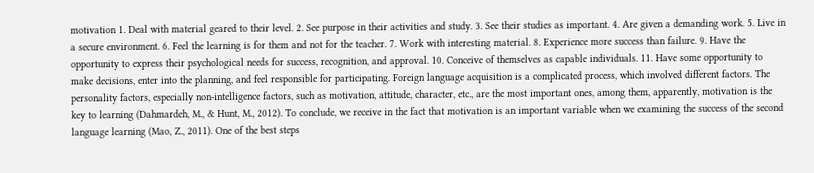motivation 1. Deal with material geared to their level. 2. See purpose in their activities and study. 3. See their studies as important. 4. Are given a demanding work. 5. Live in a secure environment. 6. Feel the learning is for them and not for the teacher. 7. Work with interesting material. 8. Experience more success than failure. 9. Have the opportunity to express their psychological needs for success, recognition, and approval. 10. Conceive of themselves as capable individuals. 11. Have some opportunity to make decisions, enter into the planning, and feel responsible for participating. Foreign language acquisition is a complicated process, which involved different factors. The personality factors, especially non-intelligence factors, such as motivation, attitude, character, etc., are the most important ones, among them, apparently, motivation is the key to learning (Dahmardeh, M., & Hunt, M., 2012). To conclude, we receive in the fact that motivation is an important variable when we examining the success of the second language learning (Mao, Z., 2011). One of the best steps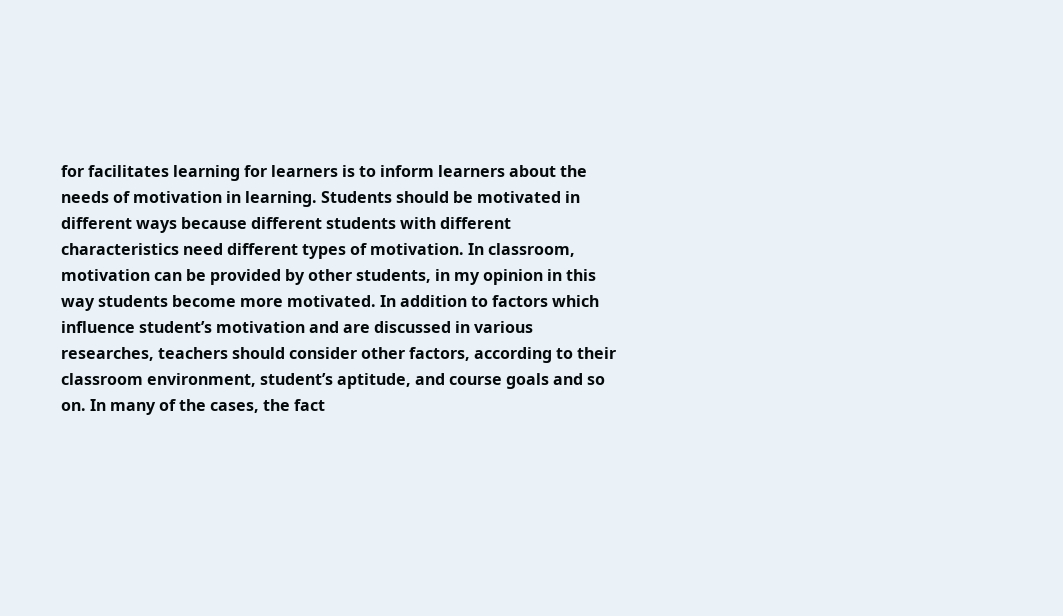for facilitates learning for learners is to inform learners about the needs of motivation in learning. Students should be motivated in different ways because different students with different characteristics need different types of motivation. In classroom, motivation can be provided by other students, in my opinion in this way students become more motivated. In addition to factors which influence student’s motivation and are discussed in various researches, teachers should consider other factors, according to their classroom environment, student’s aptitude, and course goals and so on. In many of the cases, the fact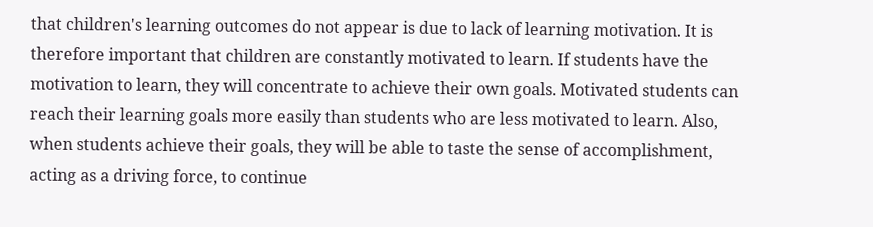that children's learning outcomes do not appear is due to lack of learning motivation. It is therefore important that children are constantly motivated to learn. If students have the motivation to learn, they will concentrate to achieve their own goals. Motivated students can reach their learning goals more easily than students who are less motivated to learn. Also, when students achieve their goals, they will be able to taste the sense of accomplishment, acting as a driving force, to continue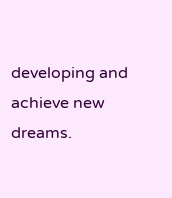developing and achieve new dreams.